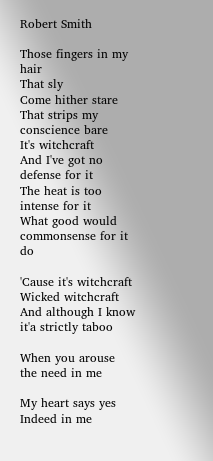Robert Smith

Those fingers in my hair
That sly
Come hither stare
That strips my conscience bare
It's witchcraft
And I've got no defense for it
The heat is too intense for it
What good would commonsense for it do

'Cause it's witchcraft
Wicked witchcraft
And although I know
it'a strictly taboo

When you arouse the need in me

My heart says yes
Indeed in me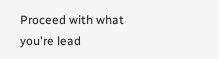Proceed with what you're lead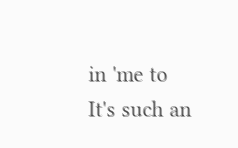in 'me to
It's such an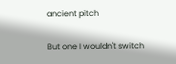ancient pitch

But one I wouldn't switch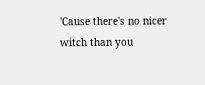'Cause there's no nicer witch than you